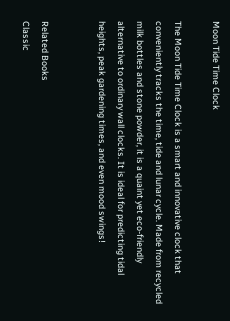Moon Tide Time Clock

The Moon Tide Time Clock is a smart and innovative clock that conveniently tracks the time, tide and lunar cycle. Made from recycled milk bottles and stone powder, it is a quaint yet eco-friendly alternative to ordinary wall clocks. It is ideal for predicting tidal heights, peak gardening times, and even mood swings!


Related Books
Classic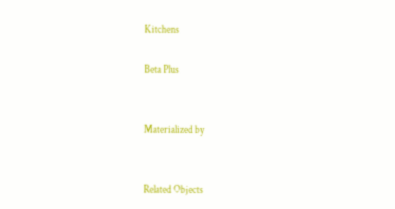Kitchens

Beta Plus


Materialized by


Related Objects